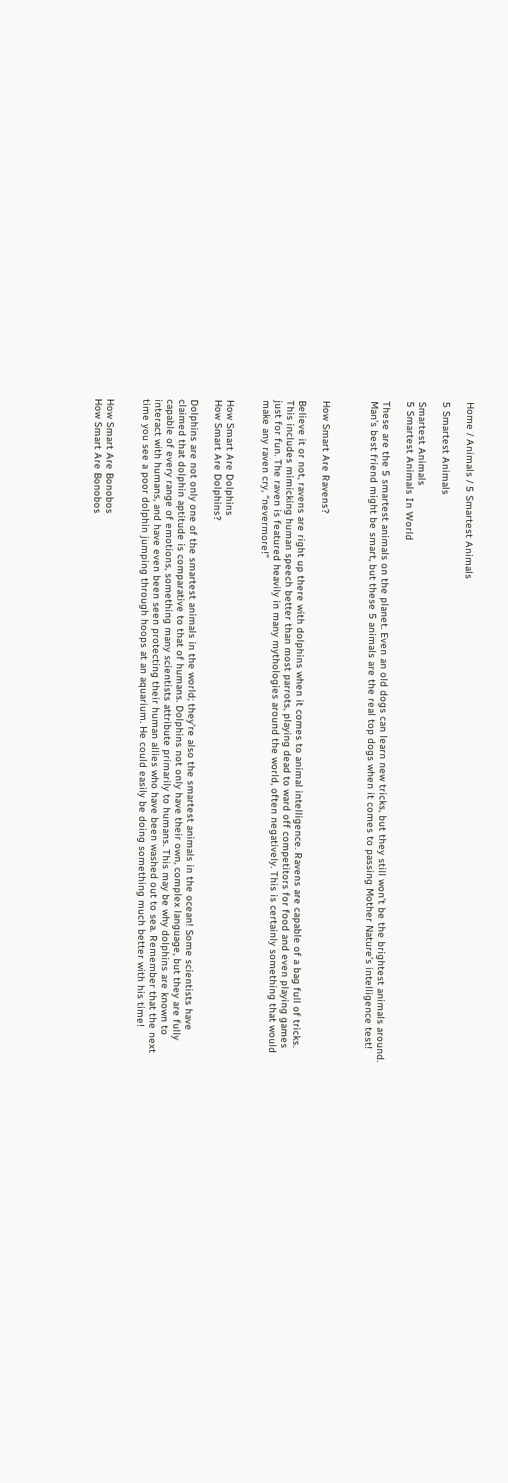Home / Animals / 5 Smartest Animals

5 Smartest Animals

Smartest Animals
5 Smartest Animals In World

These are the 5 smartest animals on the planet. Even an old dogs can learn new tricks, but they still won’t be the brightest animals around. Man’s best friend might be smart, but these 5 animals are the real top dogs when it comes to passing Mother Nature’s intelligence test!



How Smart Are Ravens?

Believe it or not, ravens are right up there with dolphins when it comes to animal intelligence. Ravens are capable of a bag full of tricks. This includes mimicking human speech better than most parrots, playing dead to ward off competitors for food and even playing games just for fun. The raven is featured heavily in many mythologies around the world, often negatively. This is certainly something that would make any raven cry, “nevermore!”


How Smart Are Dolphins
How Smart Are Dolphins?

Dolphins are not only one of the smartest animals in the world; they’re also the smartest animals in the ocean! Some scientists have claimed that dolphin aptitude is comparative to that of humans. Dolphins not only have their own, complex language, but they are fully capable of every range of emotions, something many scientists attribute primarily to humans. This may be why dolphins are known to interact with humans, and have even been seen protecting their human allies who have been washed out to sea. Remember that the next time you see a poor dolphin jumping through hoops at an aquarium. He could easily be doing something much better with his time!


How Smart Are Bonobos
How Smart Are Bonobos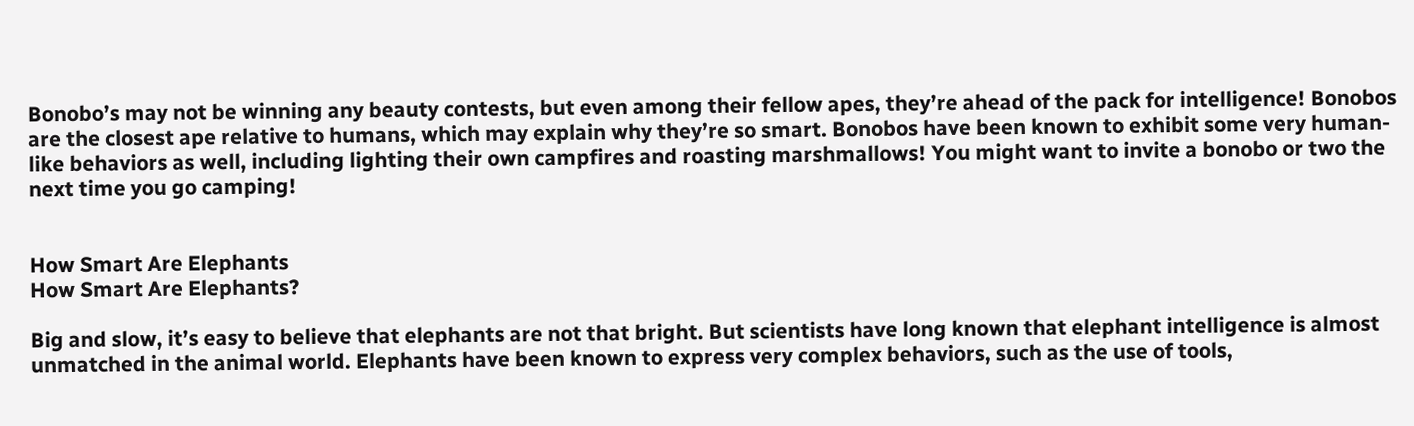Bonobo’s may not be winning any beauty contests, but even among their fellow apes, they’re ahead of the pack for intelligence! Bonobos are the closest ape relative to humans, which may explain why they’re so smart. Bonobos have been known to exhibit some very human-like behaviors as well, including lighting their own campfires and roasting marshmallows! You might want to invite a bonobo or two the next time you go camping!


How Smart Are Elephants
How Smart Are Elephants?

Big and slow, it’s easy to believe that elephants are not that bright. But scientists have long known that elephant intelligence is almost unmatched in the animal world. Elephants have been known to express very complex behaviors, such as the use of tools,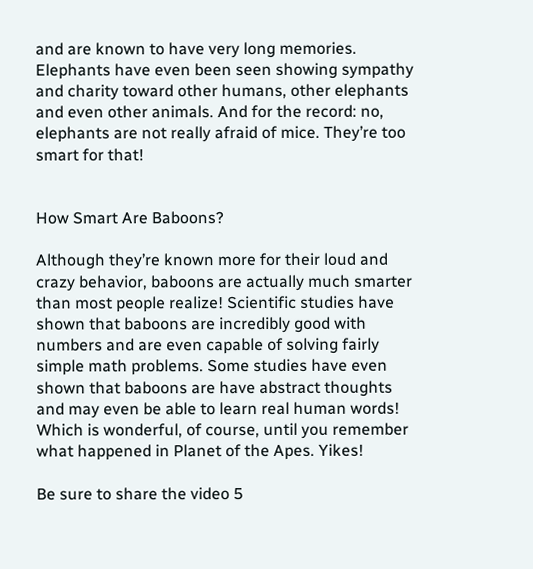and are known to have very long memories. Elephants have even been seen showing sympathy and charity toward other humans, other elephants and even other animals. And for the record: no, elephants are not really afraid of mice. They’re too smart for that!


How Smart Are Baboons?

Although they’re known more for their loud and crazy behavior, baboons are actually much smarter than most people realize! Scientific studies have shown that baboons are incredibly good with numbers and are even capable of solving fairly simple math problems. Some studies have even shown that baboons are have abstract thoughts and may even be able to learn real human words! Which is wonderful, of course, until you remember what happened in Planet of the Apes. Yikes!

Be sure to share the video 5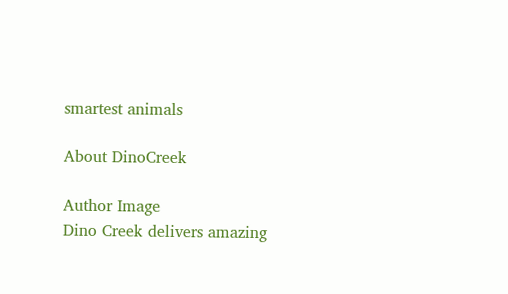smartest animals

About DinoCreek

Author Image
Dino Creek delivers amazing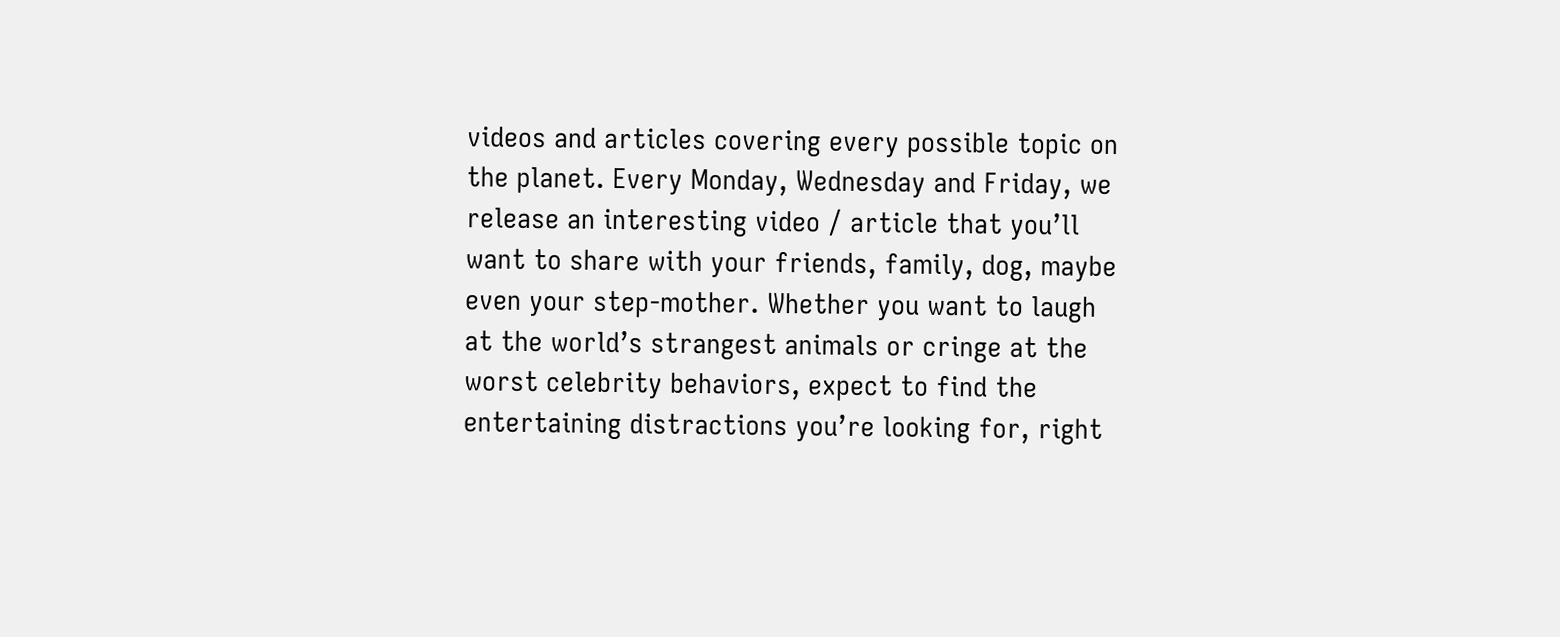videos and articles covering every possible topic on the planet. Every Monday, Wednesday and Friday, we release an interesting video / article that you’ll want to share with your friends, family, dog, maybe even your step-mother. Whether you want to laugh at the world’s strangest animals or cringe at the worst celebrity behaviors, expect to find the entertaining distractions you’re looking for, right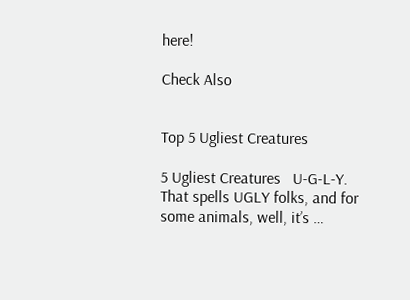here!

Check Also


Top 5 Ugliest Creatures

5 Ugliest Creatures   U-G-L-Y. That spells UGLY folks, and for some animals, well, it’s …